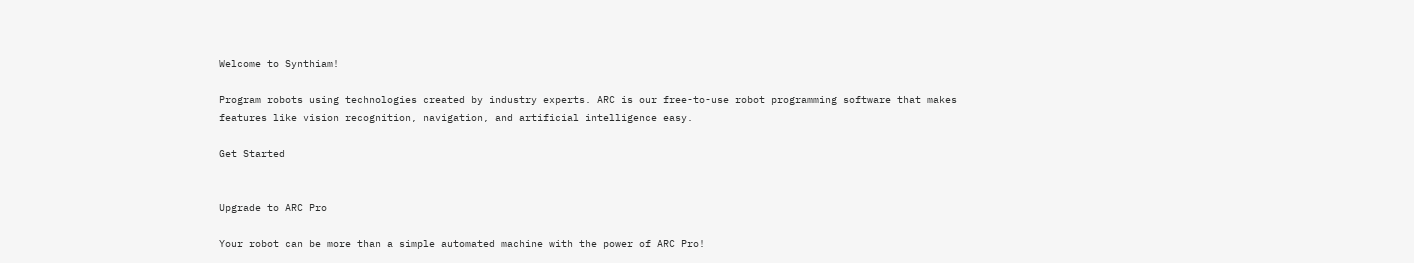Welcome to Synthiam!

Program robots using technologies created by industry experts. ARC is our free-to-use robot programming software that makes features like vision recognition, navigation, and artificial intelligence easy.

Get Started


Upgrade to ARC Pro

Your robot can be more than a simple automated machine with the power of ARC Pro!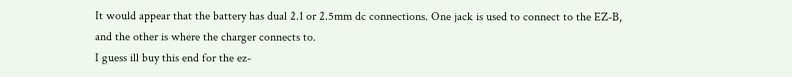It would appear that the battery has dual 2.1 or 2.5mm dc connections. One jack is used to connect to the EZ-B, and the other is where the charger connects to.
I guess ill buy this end for the ez-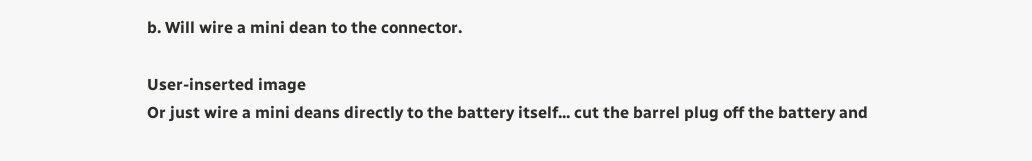b. Will wire a mini dean to the connector.

User-inserted image
Or just wire a mini deans directly to the battery itself... cut the barrel plug off the battery and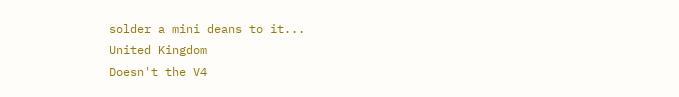solder a mini deans to it...
United Kingdom
Doesn't the V4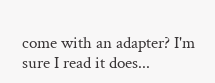come with an adapter? I'm sure I read it does...